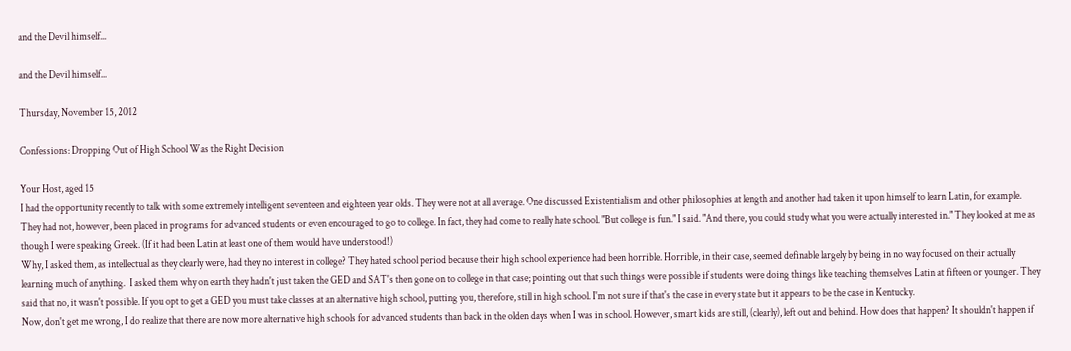and the Devil himself...

and the Devil himself...

Thursday, November 15, 2012

Confessions: Dropping Out of High School Was the Right Decision

Your Host, aged 15
I had the opportunity recently to talk with some extremely intelligent seventeen and eighteen year olds. They were not at all average. One discussed Existentialism and other philosophies at length and another had taken it upon himself to learn Latin, for example.  They had not, however, been placed in programs for advanced students or even encouraged to go to college. In fact, they had come to really hate school. "But college is fun." I said. "And there, you could study what you were actually interested in." They looked at me as though I were speaking Greek. (If it had been Latin at least one of them would have understood!)
Why, I asked them, as intellectual as they clearly were, had they no interest in college? They hated school period because their high school experience had been horrible. Horrible, in their case, seemed definable largely by being in no way focused on their actually learning much of anything.  I asked them why on earth they hadn't just taken the GED and SAT's then gone on to college in that case; pointing out that such things were possible if students were doing things like teaching themselves Latin at fifteen or younger. They said that no, it wasn't possible. If you opt to get a GED you must take classes at an alternative high school, putting you, therefore, still in high school. I'm not sure if that's the case in every state but it appears to be the case in Kentucky.
Now, don't get me wrong, I do realize that there are now more alternative high schools for advanced students than back in the olden days when I was in school. However, smart kids are still, (clearly), left out and behind. How does that happen? It shouldn't happen if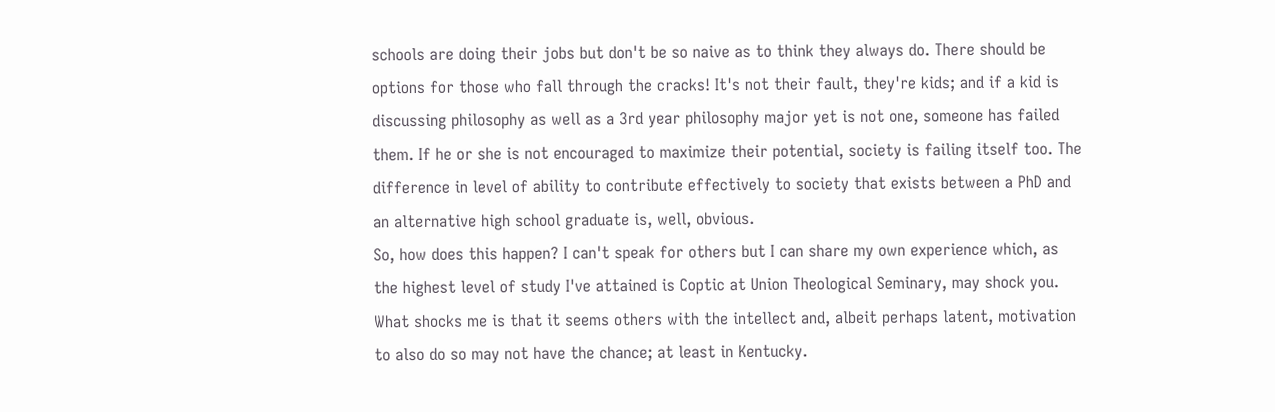schools are doing their jobs but don't be so naive as to think they always do. There should be options for those who fall through the cracks! It's not their fault, they're kids; and if a kid is discussing philosophy as well as a 3rd year philosophy major yet is not one, someone has failed them. If he or she is not encouraged to maximize their potential, society is failing itself too. The difference in level of ability to contribute effectively to society that exists between a PhD and an alternative high school graduate is, well, obvious.
So, how does this happen? I can't speak for others but I can share my own experience which, as the highest level of study I've attained is Coptic at Union Theological Seminary, may shock you. What shocks me is that it seems others with the intellect and, albeit perhaps latent, motivation to also do so may not have the chance; at least in Kentucky.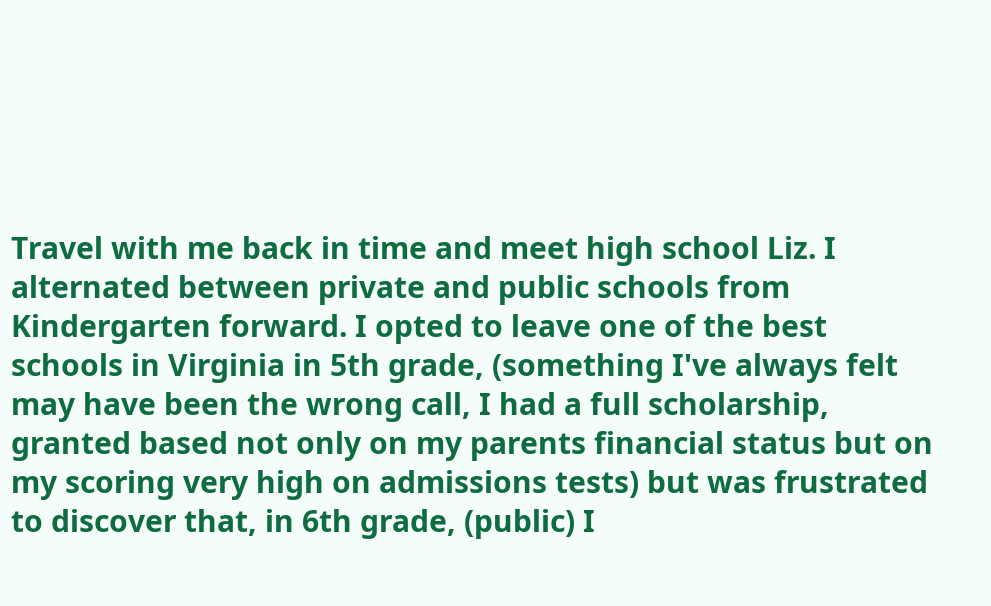Travel with me back in time and meet high school Liz. I alternated between private and public schools from Kindergarten forward. I opted to leave one of the best schools in Virginia in 5th grade, (something I've always felt may have been the wrong call, I had a full scholarship, granted based not only on my parents financial status but on my scoring very high on admissions tests) but was frustrated to discover that, in 6th grade, (public) I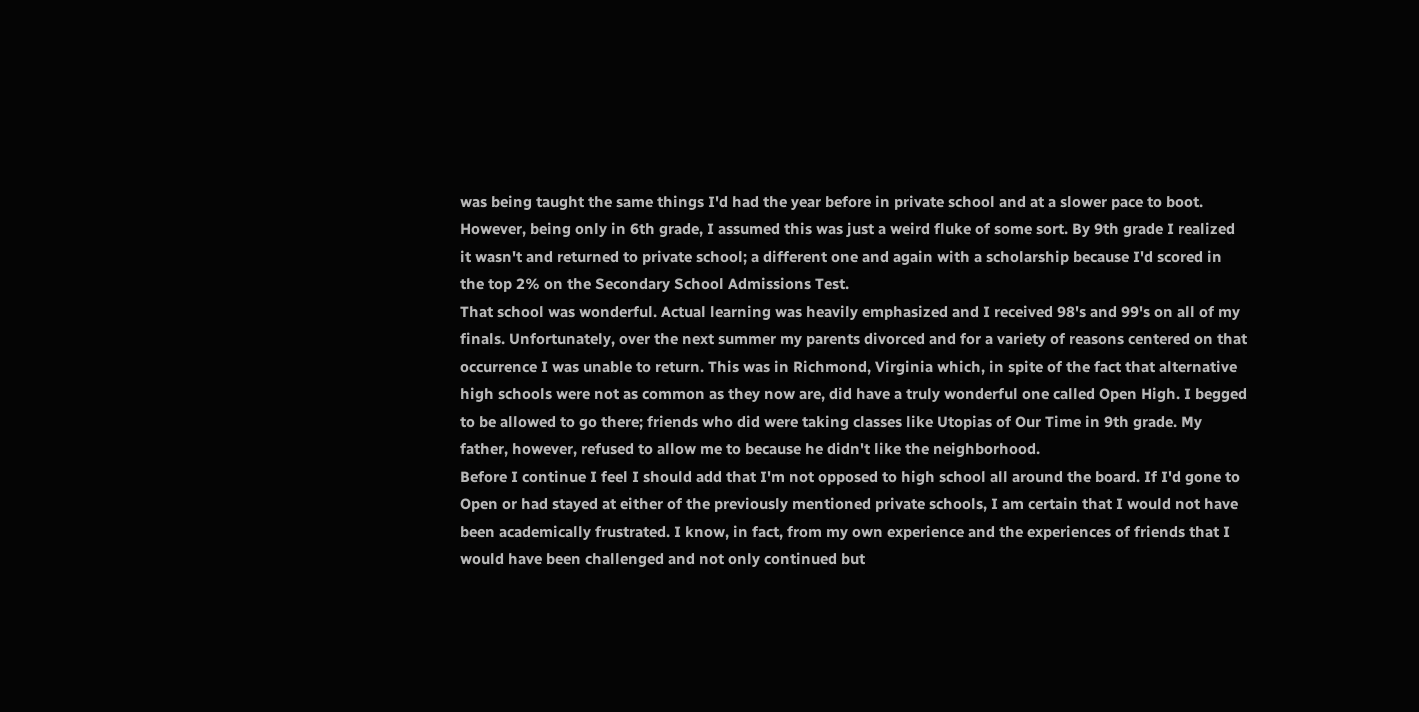was being taught the same things I'd had the year before in private school and at a slower pace to boot. However, being only in 6th grade, I assumed this was just a weird fluke of some sort. By 9th grade I realized it wasn't and returned to private school; a different one and again with a scholarship because I'd scored in the top 2% on the Secondary School Admissions Test.
That school was wonderful. Actual learning was heavily emphasized and I received 98's and 99's on all of my finals. Unfortunately, over the next summer my parents divorced and for a variety of reasons centered on that occurrence I was unable to return. This was in Richmond, Virginia which, in spite of the fact that alternative high schools were not as common as they now are, did have a truly wonderful one called Open High. I begged to be allowed to go there; friends who did were taking classes like Utopias of Our Time in 9th grade. My father, however, refused to allow me to because he didn't like the neighborhood.
Before I continue I feel I should add that I'm not opposed to high school all around the board. If I'd gone to Open or had stayed at either of the previously mentioned private schools, I am certain that I would not have been academically frustrated. I know, in fact, from my own experience and the experiences of friends that I would have been challenged and not only continued but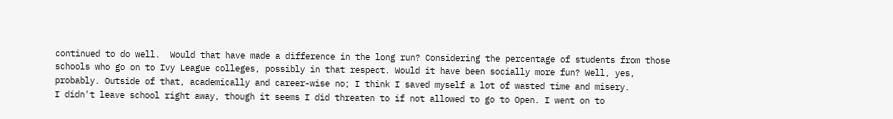continued to do well.  Would that have made a difference in the long run? Considering the percentage of students from those schools who go on to Ivy League colleges, possibly in that respect. Would it have been socially more fun? Well, yes, probably. Outside of that, academically and career-wise no; I think I saved myself a lot of wasted time and misery.
I didn't leave school right away, though it seems I did threaten to if not allowed to go to Open. I went on to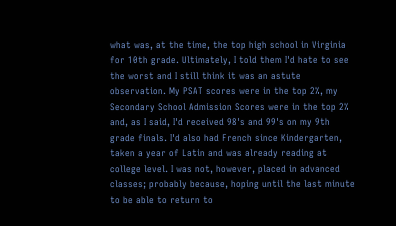what was, at the time, the top high school in Virginia for 10th grade. Ultimately, I told them I'd hate to see the worst and I still think it was an astute observation. My PSAT scores were in the top 2%, my Secondary School Admission Scores were in the top 2% and, as I said, I'd received 98's and 99's on my 9th grade finals. I'd also had French since Kindergarten, taken a year of Latin and was already reading at college level. I was not, however, placed in advanced classes; probably because, hoping until the last minute to be able to return to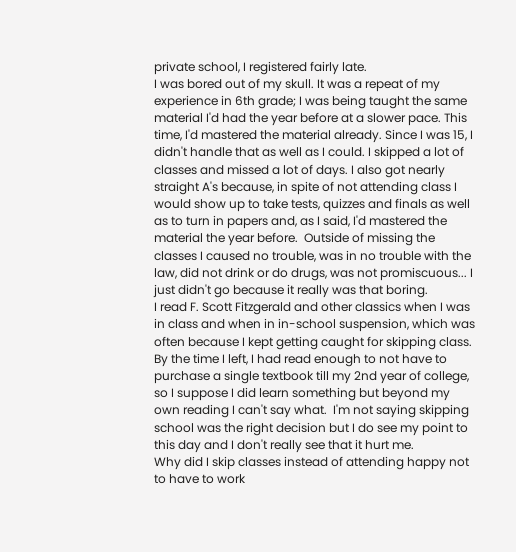private school, I registered fairly late.
I was bored out of my skull. It was a repeat of my experience in 6th grade; I was being taught the same material I'd had the year before at a slower pace. This time, I'd mastered the material already. Since I was 15, I didn't handle that as well as I could. I skipped a lot of classes and missed a lot of days. I also got nearly straight A's because, in spite of not attending class I would show up to take tests, quizzes and finals as well as to turn in papers and, as I said, I'd mastered the material the year before.  Outside of missing the classes I caused no trouble, was in no trouble with the law, did not drink or do drugs, was not promiscuous... I just didn't go because it really was that boring.
I read F. Scott Fitzgerald and other classics when I was in class and when in in-school suspension, which was often because I kept getting caught for skipping class.  By the time I left, I had read enough to not have to purchase a single textbook till my 2nd year of college, so I suppose I did learn something but beyond my own reading I can't say what.  I'm not saying skipping school was the right decision but I do see my point to this day and I don't really see that it hurt me.
Why did I skip classes instead of attending happy not to have to work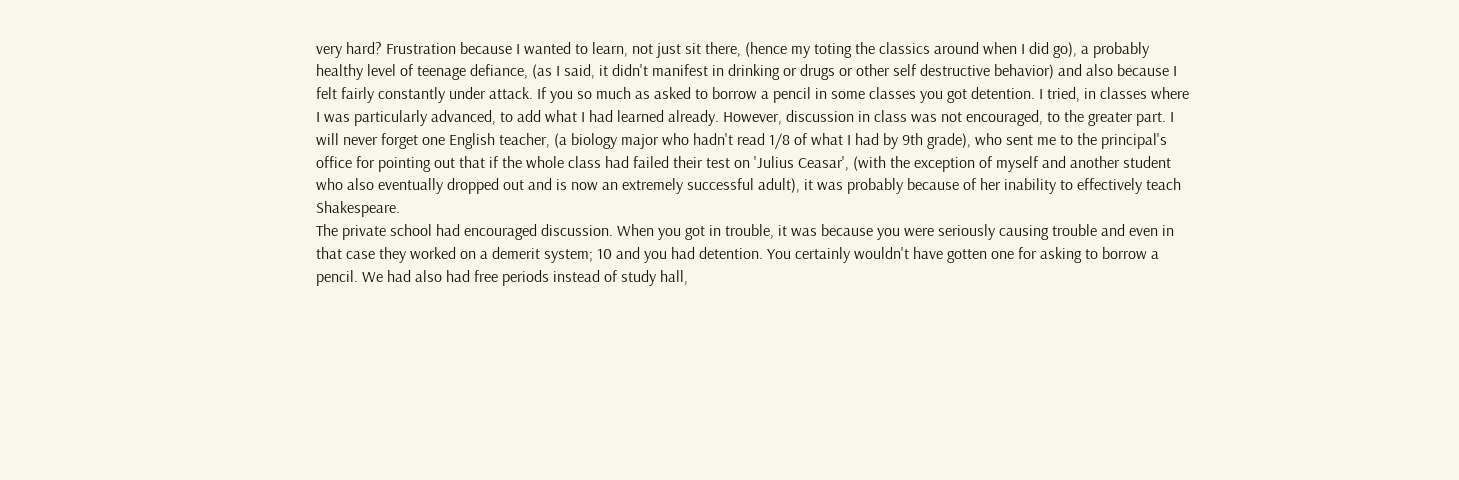very hard? Frustration because I wanted to learn, not just sit there, (hence my toting the classics around when I did go), a probably healthy level of teenage defiance, (as I said, it didn't manifest in drinking or drugs or other self destructive behavior) and also because I felt fairly constantly under attack. If you so much as asked to borrow a pencil in some classes you got detention. I tried, in classes where I was particularly advanced, to add what I had learned already. However, discussion in class was not encouraged, to the greater part. I will never forget one English teacher, (a biology major who hadn't read 1/8 of what I had by 9th grade), who sent me to the principal's office for pointing out that if the whole class had failed their test on 'Julius Ceasar', (with the exception of myself and another student who also eventually dropped out and is now an extremely successful adult), it was probably because of her inability to effectively teach Shakespeare.
The private school had encouraged discussion. When you got in trouble, it was because you were seriously causing trouble and even in that case they worked on a demerit system; 10 and you had detention. You certainly wouldn't have gotten one for asking to borrow a pencil. We had also had free periods instead of study hall,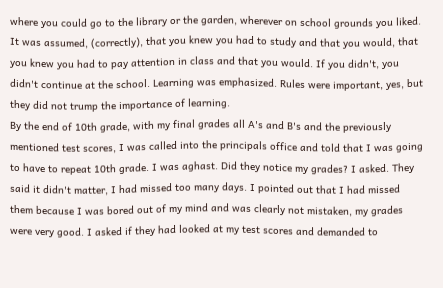where you could go to the library or the garden, wherever on school grounds you liked. It was assumed, (correctly), that you knew you had to study and that you would, that you knew you had to pay attention in class and that you would. If you didn't, you didn't continue at the school. Learning was emphasized. Rules were important, yes, but they did not trump the importance of learning.
By the end of 10th grade, with my final grades all A's and B's and the previously mentioned test scores, I was called into the principals office and told that I was going to have to repeat 10th grade. I was aghast. Did they notice my grades? I asked. They said it didn't matter, I had missed too many days. I pointed out that I had missed them because I was bored out of my mind and was clearly not mistaken, my grades were very good. I asked if they had looked at my test scores and demanded to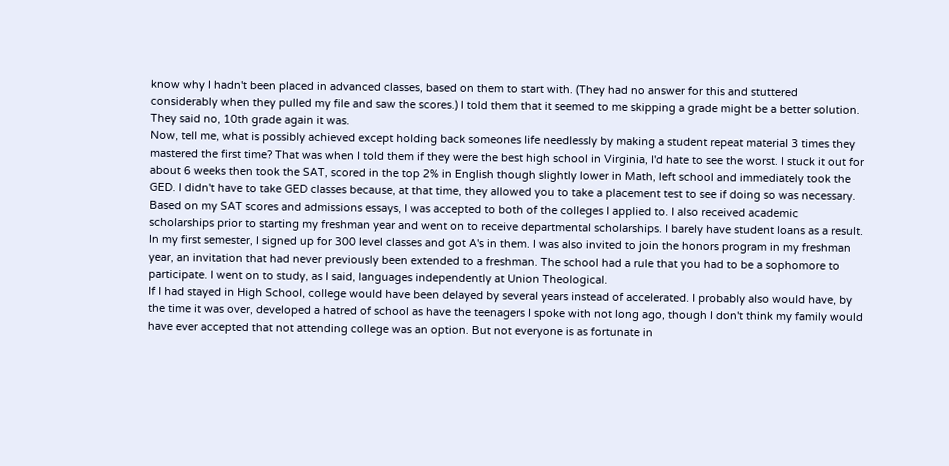know why I hadn't been placed in advanced classes, based on them to start with. (They had no answer for this and stuttered considerably when they pulled my file and saw the scores.) I told them that it seemed to me skipping a grade might be a better solution. They said no, 10th grade again it was.
Now, tell me, what is possibly achieved except holding back someones life needlessly by making a student repeat material 3 times they mastered the first time? That was when I told them if they were the best high school in Virginia, I'd hate to see the worst. I stuck it out for about 6 weeks then took the SAT, scored in the top 2% in English though slightly lower in Math, left school and immediately took the GED. I didn't have to take GED classes because, at that time, they allowed you to take a placement test to see if doing so was necessary. Based on my SAT scores and admissions essays, I was accepted to both of the colleges I applied to. I also received academic scholarships prior to starting my freshman year and went on to receive departmental scholarships. I barely have student loans as a result.
In my first semester, I signed up for 300 level classes and got A's in them. I was also invited to join the honors program in my freshman year, an invitation that had never previously been extended to a freshman. The school had a rule that you had to be a sophomore to participate. I went on to study, as I said, languages independently at Union Theological.
If I had stayed in High School, college would have been delayed by several years instead of accelerated. I probably also would have, by the time it was over, developed a hatred of school as have the teenagers I spoke with not long ago, though I don't think my family would have ever accepted that not attending college was an option. But not everyone is as fortunate in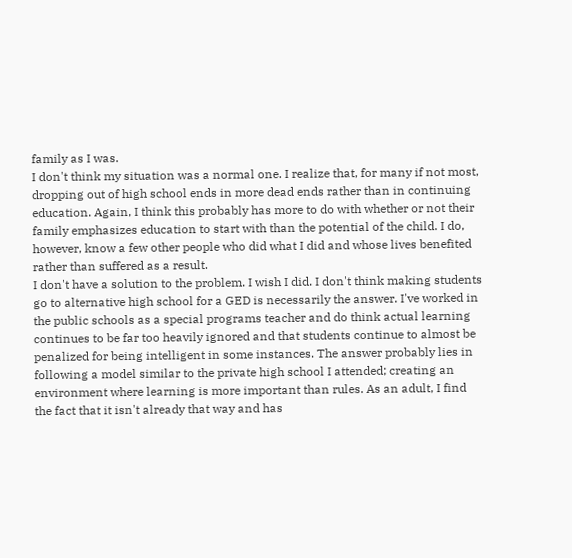family as I was.
I don't think my situation was a normal one. I realize that, for many if not most, dropping out of high school ends in more dead ends rather than in continuing education. Again, I think this probably has more to do with whether or not their family emphasizes education to start with than the potential of the child. I do, however, know a few other people who did what I did and whose lives benefited rather than suffered as a result.
I don't have a solution to the problem. I wish I did. I don't think making students go to alternative high school for a GED is necessarily the answer. I've worked in the public schools as a special programs teacher and do think actual learning continues to be far too heavily ignored and that students continue to almost be penalized for being intelligent in some instances. The answer probably lies in following a model similar to the private high school I attended; creating an environment where learning is more important than rules. As an adult, I find the fact that it isn't already that way and has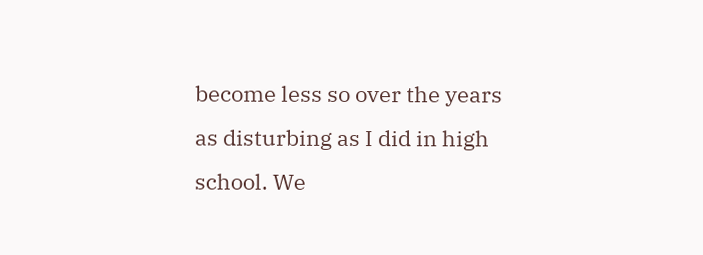become less so over the years as disturbing as I did in high school. We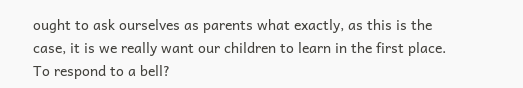ought to ask ourselves as parents what exactly, as this is the case, it is we really want our children to learn in the first place. To respond to a bell?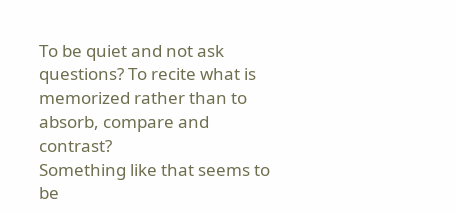To be quiet and not ask questions? To recite what is memorized rather than to absorb, compare and contrast?
Something like that seems to be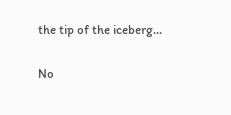the tip of the iceberg...

No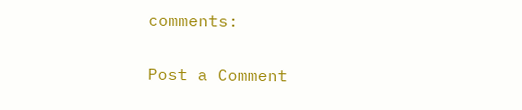comments:

Post a Comment